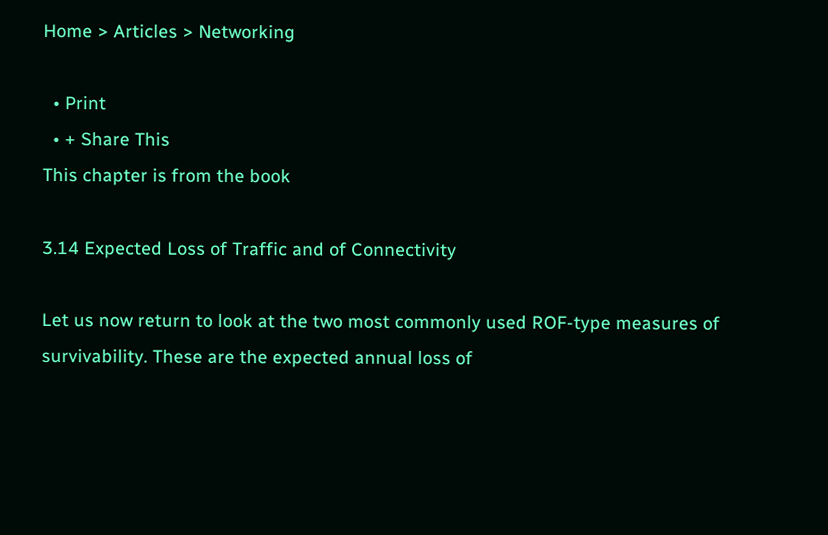Home > Articles > Networking

  • Print
  • + Share This
This chapter is from the book

3.14 Expected Loss of Traffic and of Connectivity

Let us now return to look at the two most commonly used ROF-type measures of survivability. These are the expected annual loss of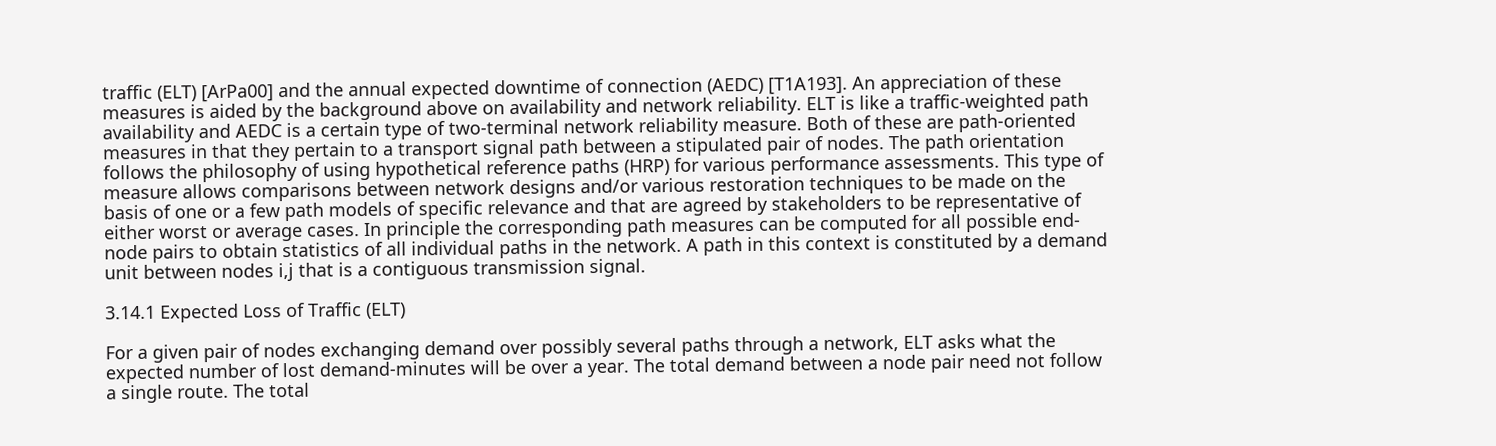traffic (ELT) [ArPa00] and the annual expected downtime of connection (AEDC) [T1A193]. An appreciation of these measures is aided by the background above on availability and network reliability. ELT is like a traffic-weighted path availability and AEDC is a certain type of two-terminal network reliability measure. Both of these are path-oriented measures in that they pertain to a transport signal path between a stipulated pair of nodes. The path orientation follows the philosophy of using hypothetical reference paths (HRP) for various performance assessments. This type of measure allows comparisons between network designs and/or various restoration techniques to be made on the basis of one or a few path models of specific relevance and that are agreed by stakeholders to be representative of either worst or average cases. In principle the corresponding path measures can be computed for all possible end-node pairs to obtain statistics of all individual paths in the network. A path in this context is constituted by a demand unit between nodes i,j that is a contiguous transmission signal.

3.14.1 Expected Loss of Traffic (ELT)

For a given pair of nodes exchanging demand over possibly several paths through a network, ELT asks what the expected number of lost demand-minutes will be over a year. The total demand between a node pair need not follow a single route. The total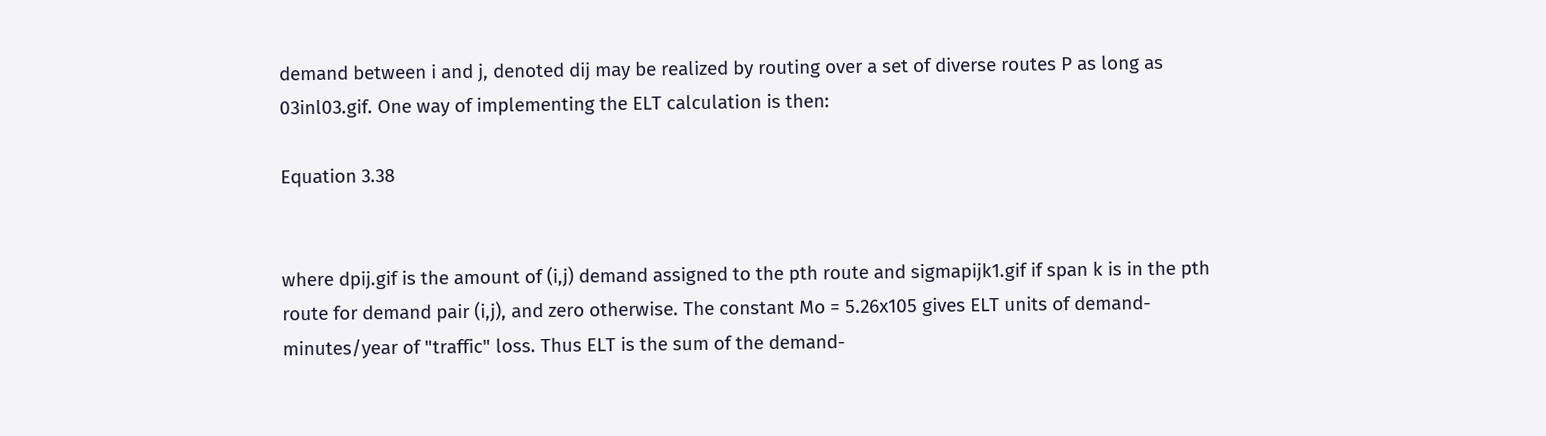demand between i and j, denoted dij may be realized by routing over a set of diverse routes P as long as 03inl03.gif. One way of implementing the ELT calculation is then:

Equation 3.38


where dpij.gif is the amount of (i,j) demand assigned to the pth route and sigmapijk1.gif if span k is in the pth route for demand pair (i,j), and zero otherwise. The constant Mo = 5.26x105 gives ELT units of demand-minutes/year of "traffic" loss. Thus ELT is the sum of the demand-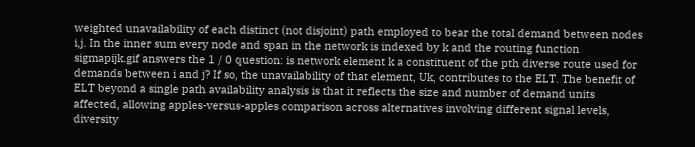weighted unavailability of each distinct (not disjoint) path employed to bear the total demand between nodes i,j. In the inner sum every node and span in the network is indexed by k and the routing function sigmapijk.gif answers the 1 / 0 question: is network element k a constituent of the pth diverse route used for demands between i and j? If so, the unavailability of that element, Uk, contributes to the ELT. The benefit of ELT beyond a single path availability analysis is that it reflects the size and number of demand units affected, allowing apples-versus-apples comparison across alternatives involving different signal levels, diversity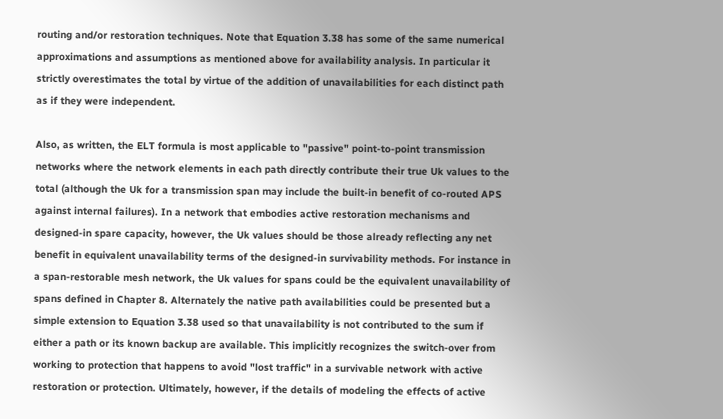routing and/or restoration techniques. Note that Equation 3.38 has some of the same numerical approximations and assumptions as mentioned above for availability analysis. In particular it strictly overestimates the total by virtue of the addition of unavailabilities for each distinct path as if they were independent.

Also, as written, the ELT formula is most applicable to "passive" point-to-point transmission networks where the network elements in each path directly contribute their true Uk values to the total (although the Uk for a transmission span may include the built-in benefit of co-routed APS against internal failures). In a network that embodies active restoration mechanisms and designed-in spare capacity, however, the Uk values should be those already reflecting any net benefit in equivalent unavailability terms of the designed-in survivability methods. For instance in a span-restorable mesh network, the Uk values for spans could be the equivalent unavailability of spans defined in Chapter 8. Alternately the native path availabilities could be presented but a simple extension to Equation 3.38 used so that unavailability is not contributed to the sum if either a path or its known backup are available. This implicitly recognizes the switch-over from working to protection that happens to avoid "lost traffic" in a survivable network with active restoration or protection. Ultimately, however, if the details of modeling the effects of active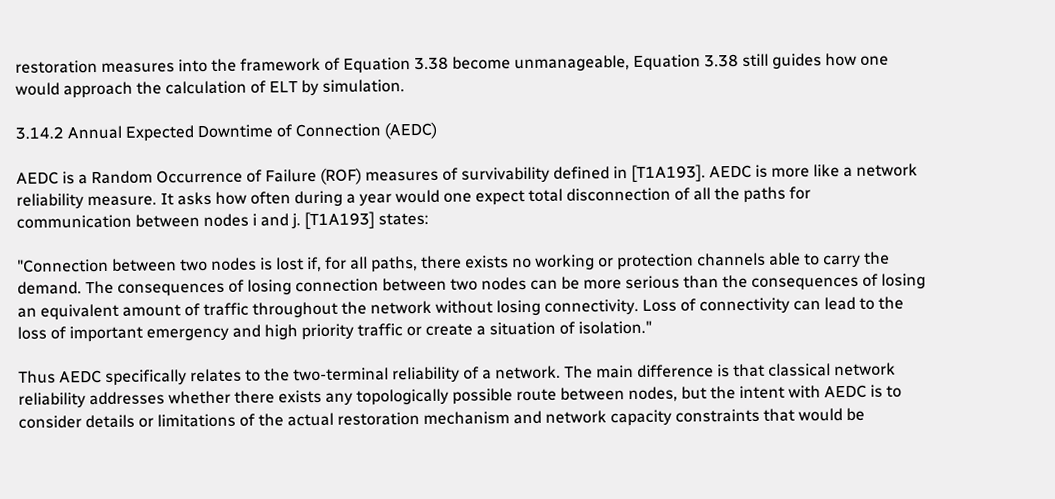restoration measures into the framework of Equation 3.38 become unmanageable, Equation 3.38 still guides how one would approach the calculation of ELT by simulation.

3.14.2 Annual Expected Downtime of Connection (AEDC)

AEDC is a Random Occurrence of Failure (ROF) measures of survivability defined in [T1A193]. AEDC is more like a network reliability measure. It asks how often during a year would one expect total disconnection of all the paths for communication between nodes i and j. [T1A193] states:

"Connection between two nodes is lost if, for all paths, there exists no working or protection channels able to carry the demand. The consequences of losing connection between two nodes can be more serious than the consequences of losing an equivalent amount of traffic throughout the network without losing connectivity. Loss of connectivity can lead to the loss of important emergency and high priority traffic or create a situation of isolation."

Thus AEDC specifically relates to the two-terminal reliability of a network. The main difference is that classical network reliability addresses whether there exists any topologically possible route between nodes, but the intent with AEDC is to consider details or limitations of the actual restoration mechanism and network capacity constraints that would be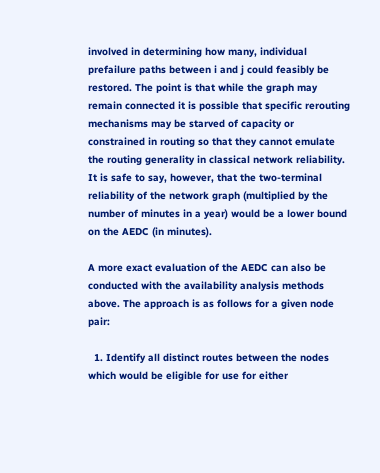involved in determining how many, individual prefailure paths between i and j could feasibly be restored. The point is that while the graph may remain connected it is possible that specific rerouting mechanisms may be starved of capacity or constrained in routing so that they cannot emulate the routing generality in classical network reliability. It is safe to say, however, that the two-terminal reliability of the network graph (multiplied by the number of minutes in a year) would be a lower bound on the AEDC (in minutes).

A more exact evaluation of the AEDC can also be conducted with the availability analysis methods above. The approach is as follows for a given node pair:

  1. Identify all distinct routes between the nodes which would be eligible for use for either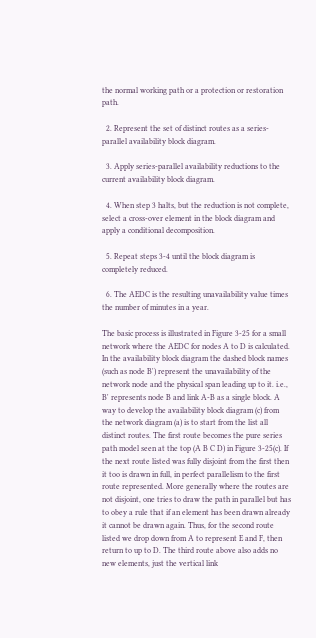the normal working path or a protection or restoration path.

  2. Represent the set of distinct routes as a series-parallel availability block diagram.

  3. Apply series-parallel availability reductions to the current availability block diagram.

  4. When step 3 halts, but the reduction is not complete, select a cross-over element in the block diagram and apply a conditional decomposition.

  5. Repeat steps 3-4 until the block diagram is completely reduced.

  6. The AEDC is the resulting unavailability value times the number of minutes in a year.

The basic process is illustrated in Figure 3-25 for a small network where the AEDC for nodes A to D is calculated. In the availability block diagram the dashed block names (such as node B') represent the unavailability of the network node and the physical span leading up to it. i.e., B' represents node B and link A-B as a single block. A way to develop the availability block diagram (c) from the network diagram (a) is to start from the list all distinct routes. The first route becomes the pure series path model seen at the top (A B C D) in Figure 3-25(c). If the next route listed was fully disjoint from the first then it too is drawn in full, in perfect parallelism to the first route represented. More generally where the routes are not disjoint, one tries to draw the path in parallel but has to obey a rule that if an element has been drawn already it cannot be drawn again. Thus, for the second route listed we drop down from A to represent E and F, then return to up to D. The third route above also adds no new elements, just the vertical link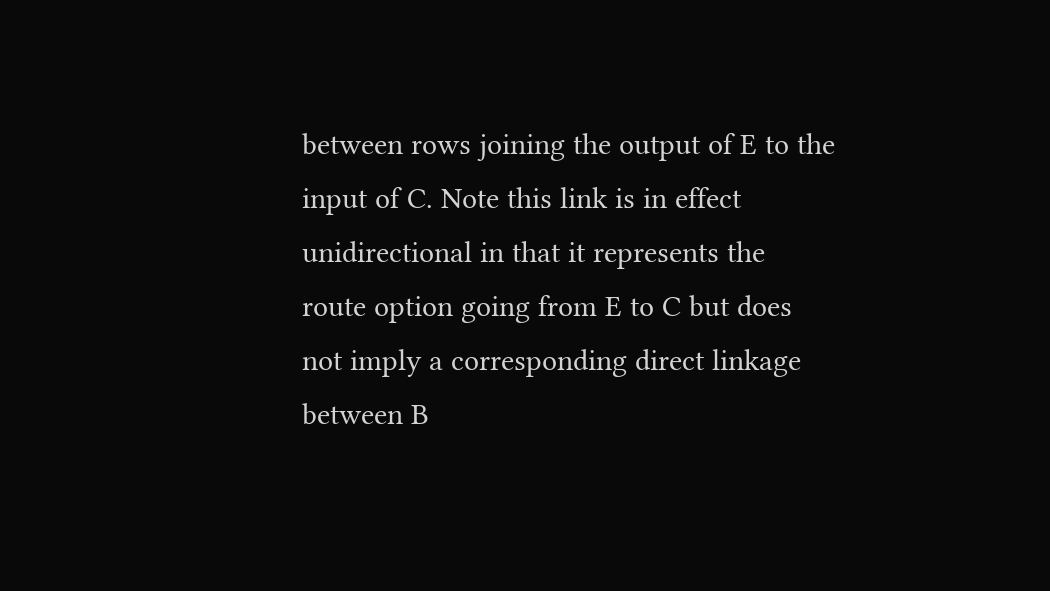between rows joining the output of E to the input of C. Note this link is in effect unidirectional in that it represents the route option going from E to C but does not imply a corresponding direct linkage between B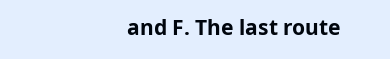and F. The last route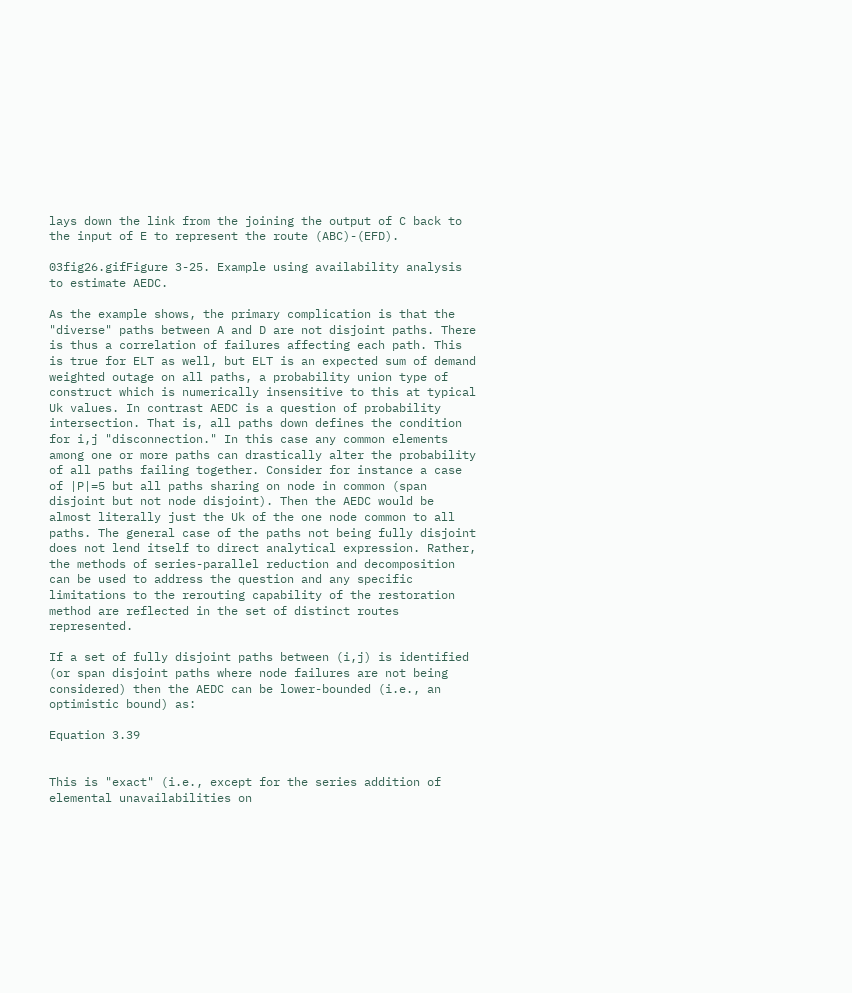lays down the link from the joining the output of C back to the input of E to represent the route (ABC)-(EFD).

03fig26.gifFigure 3-25. Example using availability analysis to estimate AEDC.

As the example shows, the primary complication is that the "diverse" paths between A and D are not disjoint paths. There is thus a correlation of failures affecting each path. This is true for ELT as well, but ELT is an expected sum of demand weighted outage on all paths, a probability union type of construct which is numerically insensitive to this at typical Uk values. In contrast AEDC is a question of probability intersection. That is, all paths down defines the condition for i,j "disconnection." In this case any common elements among one or more paths can drastically alter the probability of all paths failing together. Consider for instance a case of |P|=5 but all paths sharing on node in common (span disjoint but not node disjoint). Then the AEDC would be almost literally just the Uk of the one node common to all paths. The general case of the paths not being fully disjoint does not lend itself to direct analytical expression. Rather, the methods of series-parallel reduction and decomposition can be used to address the question and any specific limitations to the rerouting capability of the restoration method are reflected in the set of distinct routes represented.

If a set of fully disjoint paths between (i,j) is identified (or span disjoint paths where node failures are not being considered) then the AEDC can be lower-bounded (i.e., an optimistic bound) as:

Equation 3.39


This is "exact" (i.e., except for the series addition of elemental unavailabilities on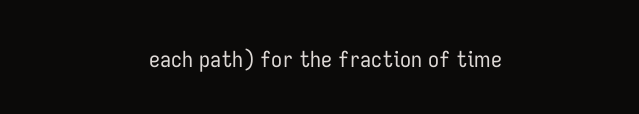each path) for the fraction of time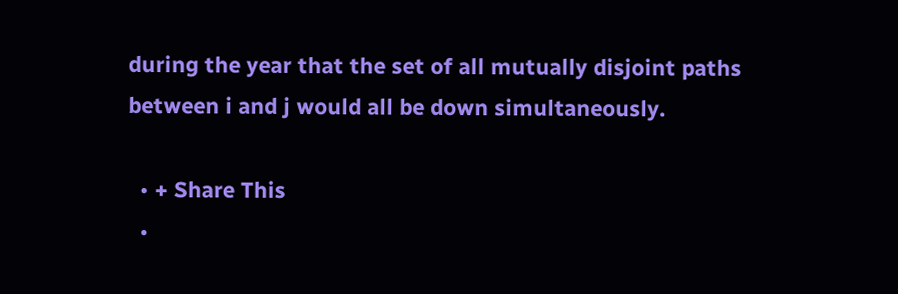during the year that the set of all mutually disjoint paths between i and j would all be down simultaneously.

  • + Share This
  •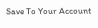Save To Your Account